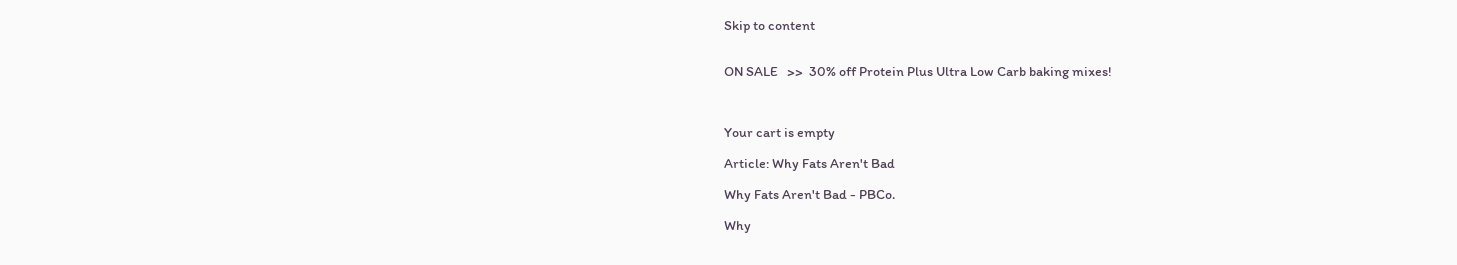Skip to content


ON SALE   >>  30% off Protein Plus Ultra Low Carb baking mixes!



Your cart is empty

Article: Why Fats Aren't Bad

Why Fats Aren't Bad - PBCo.

Why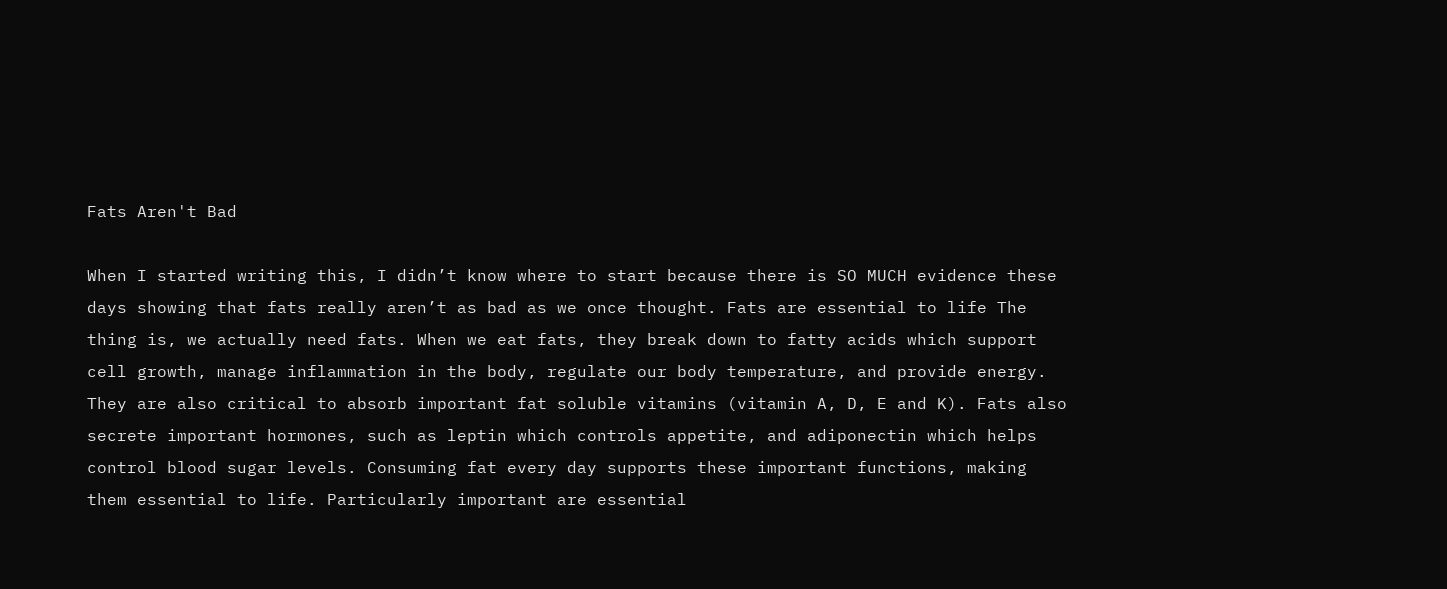Fats Aren't Bad

When I started writing this, I didn’t know where to start because there is SO MUCH evidence these days showing that fats really aren’t as bad as we once thought. Fats are essential to life The thing is, we actually need fats. When we eat fats, they break down to fatty acids which support cell growth, manage inflammation in the body, regulate our body temperature, and provide energy. They are also critical to absorb important fat soluble vitamins (vitamin A, D, E and K). Fats also secrete important hormones, such as leptin which controls appetite, and adiponectin which helps control blood sugar levels. Consuming fat every day supports these important functions, making them essential to life. Particularly important are essential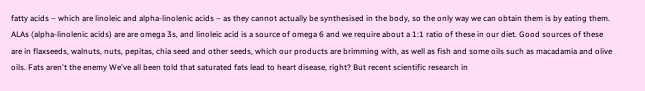fatty acids – which are linoleic and alpha-linolenic acids – as they cannot actually be synthesised in the body, so the only way we can obtain them is by eating them. ALAs (alpha-linolenic acids) are are omega 3s, and linoleic acid is a source of omega 6 and we require about a 1:1 ratio of these in our diet. Good sources of these are in flaxseeds, walnuts, nuts, pepitas, chia seed and other seeds, which our products are brimming with, as well as fish and some oils such as macadamia and olive oils. Fats aren't the enemy We've all been told that saturated fats lead to heart disease, right? But recent scientific research in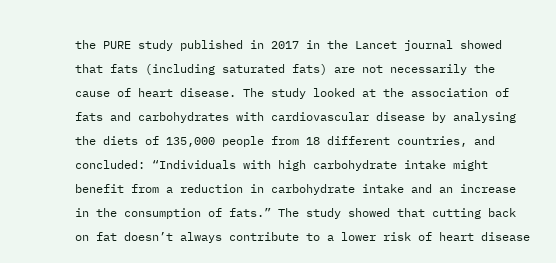the PURE study published in 2017 in the Lancet journal showed that fats (including saturated fats) are not necessarily the cause of heart disease. The study looked at the association of fats and carbohydrates with cardiovascular disease by analysing the diets of 135,000 people from 18 different countries, and concluded: “Individuals with high carbohydrate intake might benefit from a reduction in carbohydrate intake and an increase in the consumption of fats.” The study showed that cutting back on fat doesn’t always contribute to a lower risk of heart disease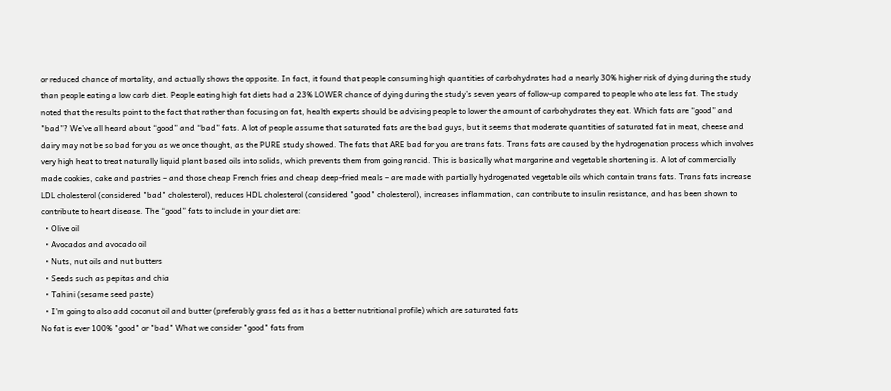or reduced chance of mortality, and actually shows the opposite. In fact, it found that people consuming high quantities of carbohydrates had a nearly 30% higher risk of dying during the study than people eating a low carb diet. People eating high fat diets had a 23% LOWER chance of dying during the study’s seven years of follow-up compared to people who ate less fat. The study noted that the results point to the fact that rather than focusing on fat, health experts should be advising people to lower the amount of carbohydrates they eat. Which fats are “good” and "bad”? We’ve all heard about “good” and “bad” fats. A lot of people assume that saturated fats are the bad guys, but it seems that moderate quantities of saturated fat in meat, cheese and dairy may not be so bad for you as we once thought, as the PURE study showed. The fats that ARE bad for you are trans fats. Trans fats are caused by the hydrogenation process which involves very high heat to treat naturally liquid plant based oils into solids, which prevents them from going rancid. This is basically what margarine and vegetable shortening is. A lot of commercially made cookies, cake and pastries – and those cheap French fries and cheap deep-fried meals – are made with partially hydrogenated vegetable oils which contain trans fats. Trans fats increase LDL cholesterol (considered "bad" cholesterol), reduces HDL cholesterol (considered "good" cholesterol), increases inflammation, can contribute to insulin resistance, and has been shown to contribute to heart disease. The “good” fats to include in your diet are:
  • Olive oil
  • Avocados and avocado oil
  • Nuts, nut oils and nut butters
  • Seeds such as pepitas and chia
  • Tahini (sesame seed paste)
  • I'm going to also add coconut oil and butter (preferably grass fed as it has a better nutritional profile) which are saturated fats
No fat is ever 100% "good" or "bad" What we consider "good" fats from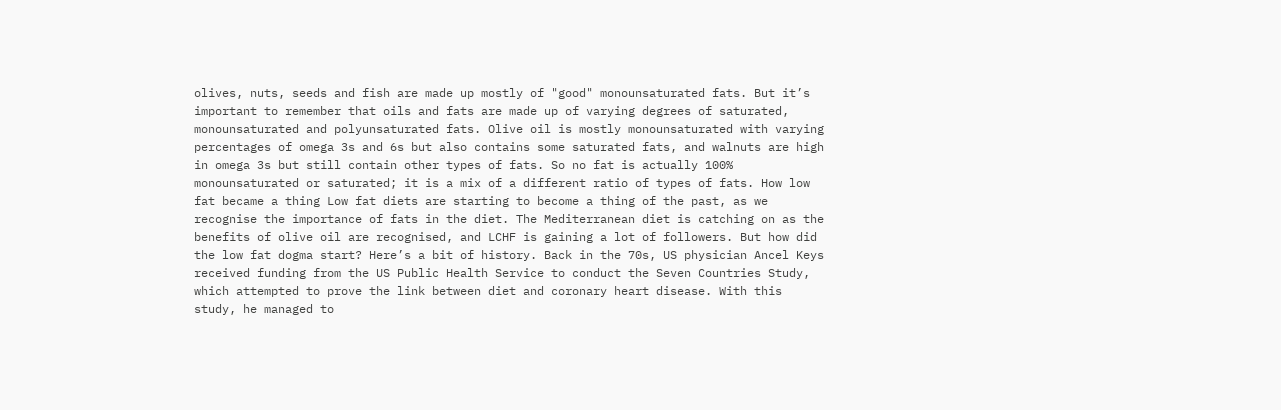olives, nuts, seeds and fish are made up mostly of "good" monounsaturated fats. But it’s important to remember that oils and fats are made up of varying degrees of saturated, monounsaturated and polyunsaturated fats. Olive oil is mostly monounsaturated with varying percentages of omega 3s and 6s but also contains some saturated fats, and walnuts are high in omega 3s but still contain other types of fats. So no fat is actually 100% monounsaturated or saturated; it is a mix of a different ratio of types of fats. How low fat became a thing Low fat diets are starting to become a thing of the past, as we recognise the importance of fats in the diet. The Mediterranean diet is catching on as the benefits of olive oil are recognised, and LCHF is gaining a lot of followers. But how did the low fat dogma start? Here’s a bit of history. Back in the 70s, US physician Ancel Keys received funding from the US Public Health Service to conduct the Seven Countries Study, which attempted to prove the link between diet and coronary heart disease. With this study, he managed to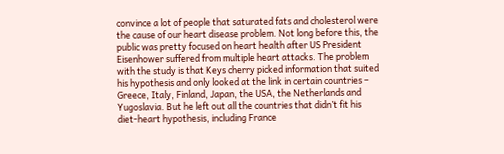convince a lot of people that saturated fats and cholesterol were the cause of our heart disease problem. Not long before this, the public was pretty focused on heart health after US President Eisenhower suffered from multiple heart attacks. The problem with the study is that Keys cherry picked information that suited his hypothesis and only looked at the link in certain countries – Greece, Italy, Finland, Japan, the USA, the Netherlands and Yugoslavia. But he left out all the countries that didn’t fit his diet-heart hypothesis, including France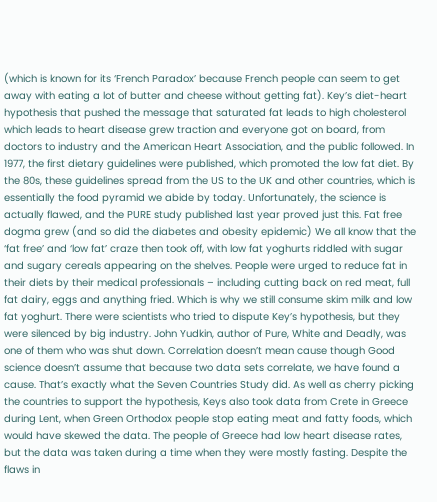(which is known for its ‘French Paradox’ because French people can seem to get away with eating a lot of butter and cheese without getting fat). Key’s diet-heart hypothesis that pushed the message that saturated fat leads to high cholesterol which leads to heart disease grew traction and everyone got on board, from doctors to industry and the American Heart Association, and the public followed. In 1977, the first dietary guidelines were published, which promoted the low fat diet. By the 80s, these guidelines spread from the US to the UK and other countries, which is essentially the food pyramid we abide by today. Unfortunately, the science is actually flawed, and the PURE study published last year proved just this. Fat free dogma grew (and so did the diabetes and obesity epidemic) We all know that the ‘fat free’ and ‘low fat’ craze then took off, with low fat yoghurts riddled with sugar and sugary cereals appearing on the shelves. People were urged to reduce fat in their diets by their medical professionals – including cutting back on red meat, full fat dairy, eggs and anything fried. Which is why we still consume skim milk and low fat yoghurt. There were scientists who tried to dispute Key’s hypothesis, but they were silenced by big industry. John Yudkin, author of Pure, White and Deadly, was one of them who was shut down. Correlation doesn’t mean cause though Good science doesn’t assume that because two data sets correlate, we have found a cause. That’s exactly what the Seven Countries Study did. As well as cherry picking the countries to support the hypothesis, Keys also took data from Crete in Greece during Lent, when Green Orthodox people stop eating meat and fatty foods, which would have skewed the data. The people of Greece had low heart disease rates, but the data was taken during a time when they were mostly fasting. Despite the flaws in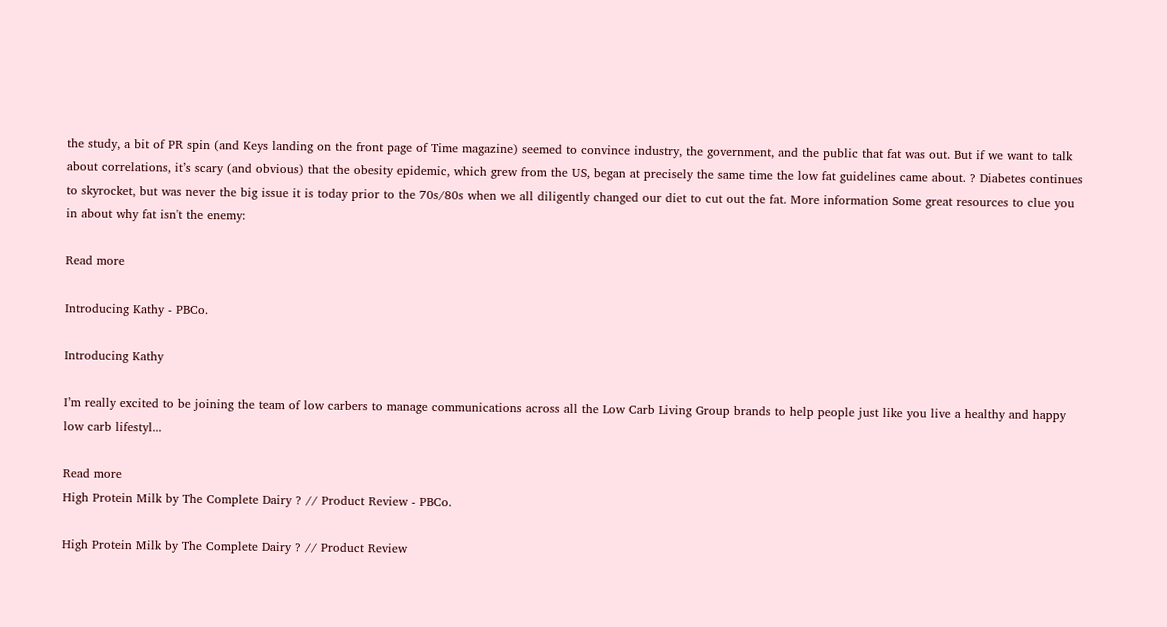the study, a bit of PR spin (and Keys landing on the front page of Time magazine) seemed to convince industry, the government, and the public that fat was out. But if we want to talk about correlations, it’s scary (and obvious) that the obesity epidemic, which grew from the US, began at precisely the same time the low fat guidelines came about. ? Diabetes continues to skyrocket, but was never the big issue it is today prior to the 70s/80s when we all diligently changed our diet to cut out the fat. More information Some great resources to clue you in about why fat isn't the enemy:

Read more

Introducing Kathy - PBCo.

Introducing Kathy

I’m really excited to be joining the team of low carbers to manage communications across all the Low Carb Living Group brands to help people just like you live a healthy and happy low carb lifestyl...

Read more
High Protein Milk by The Complete Dairy ? // Product Review - PBCo.

High Protein Milk by The Complete Dairy ? // Product Review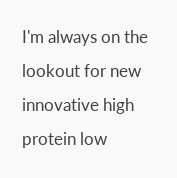I'm always on the lookout for new innovative high protein low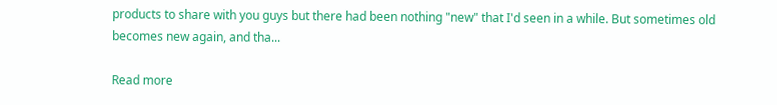products to share with you guys but there had been nothing "new" that I'd seen in a while. But sometimes old becomes new again, and tha...

Read more